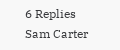6 Replies
Sam Carter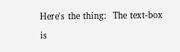Here's the thing:  The text-box is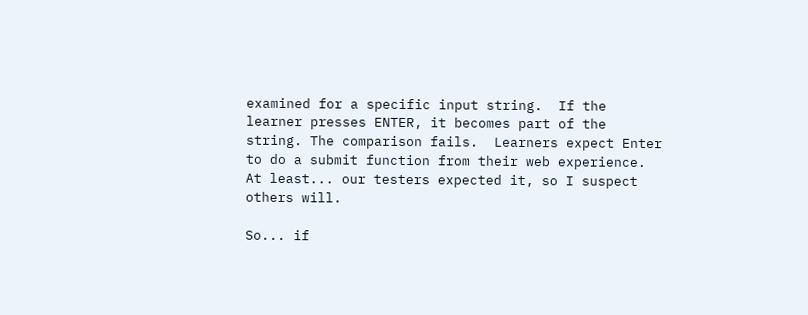examined for a specific input string.  If the learner presses ENTER, it becomes part of the string. The comparison fails.  Learners expect Enter to do a submit function from their web experience. At least... our testers expected it, so I suspect others will.

So... if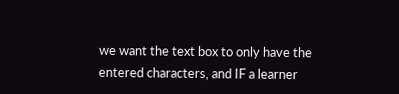we want the text box to only have the entered characters, and IF a learner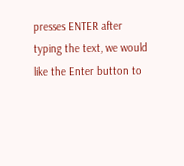presses ENTER after typing the text, we would like the Enter button to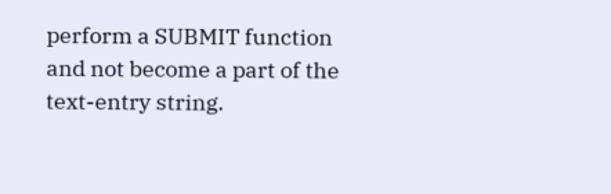perform a SUBMIT function and not become a part of the text-entry string.